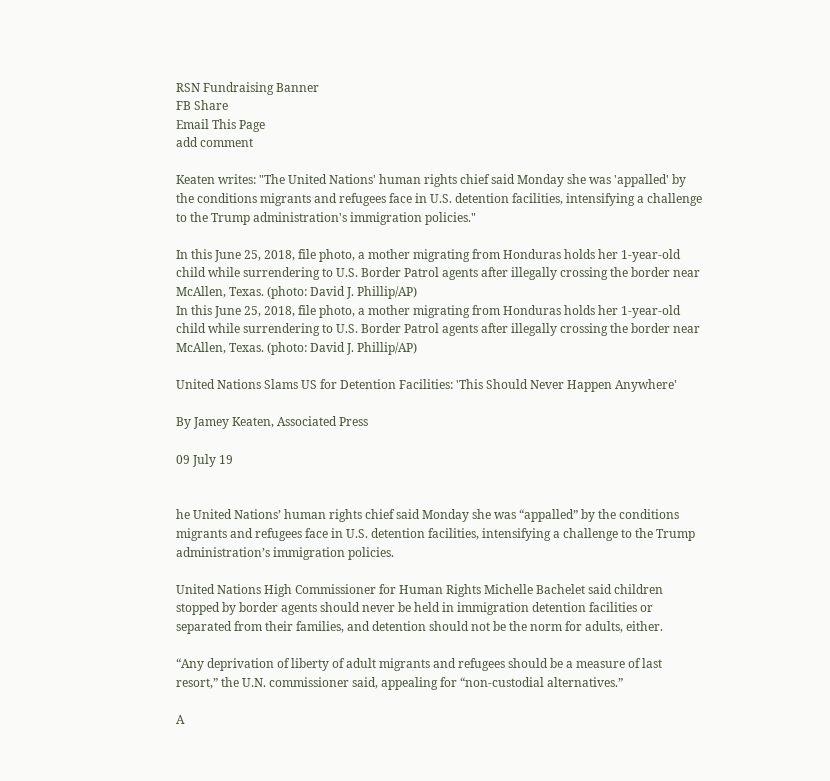RSN Fundraising Banner
FB Share
Email This Page
add comment

Keaten writes: "The United Nations' human rights chief said Monday she was 'appalled' by the conditions migrants and refugees face in U.S. detention facilities, intensifying a challenge to the Trump administration's immigration policies."

In this June 25, 2018, file photo, a mother migrating from Honduras holds her 1-year-old child while surrendering to U.S. Border Patrol agents after illegally crossing the border near McAllen, Texas. (photo: David J. Phillip/AP)
In this June 25, 2018, file photo, a mother migrating from Honduras holds her 1-year-old child while surrendering to U.S. Border Patrol agents after illegally crossing the border near McAllen, Texas. (photo: David J. Phillip/AP)

United Nations Slams US for Detention Facilities: 'This Should Never Happen Anywhere'

By Jamey Keaten, Associated Press

09 July 19


he United Nations’ human rights chief said Monday she was “appalled” by the conditions migrants and refugees face in U.S. detention facilities, intensifying a challenge to the Trump administration’s immigration policies.

United Nations High Commissioner for Human Rights Michelle Bachelet said children stopped by border agents should never be held in immigration detention facilities or separated from their families, and detention should not be the norm for adults, either.

“Any deprivation of liberty of adult migrants and refugees should be a measure of last resort,” the U.N. commissioner said, appealing for “non-custodial alternatives.”

A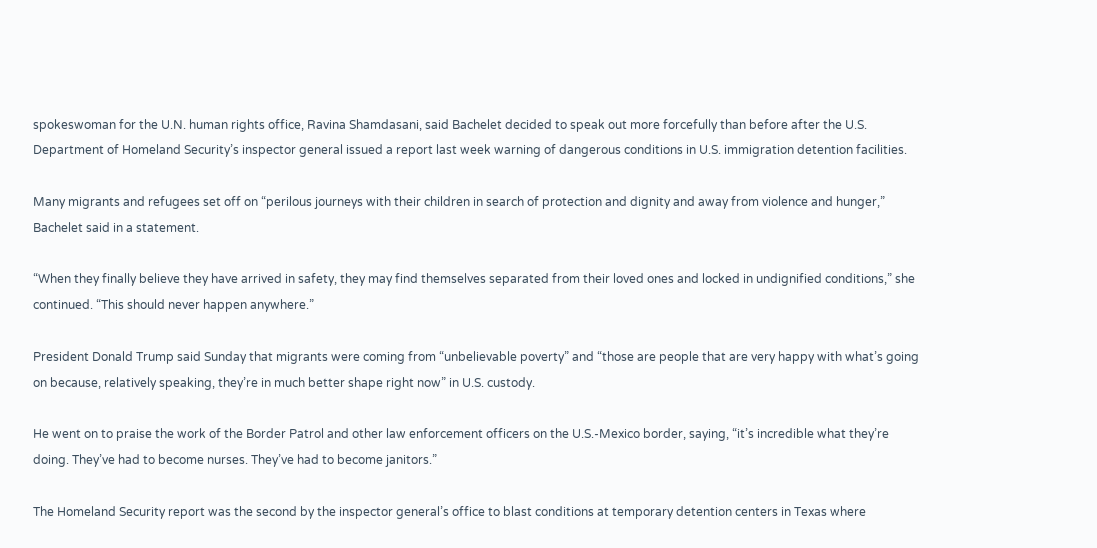spokeswoman for the U.N. human rights office, Ravina Shamdasani, said Bachelet decided to speak out more forcefully than before after the U.S. Department of Homeland Security’s inspector general issued a report last week warning of dangerous conditions in U.S. immigration detention facilities.

Many migrants and refugees set off on “perilous journeys with their children in search of protection and dignity and away from violence and hunger,” Bachelet said in a statement.

“When they finally believe they have arrived in safety, they may find themselves separated from their loved ones and locked in undignified conditions,” she continued. “This should never happen anywhere.”

President Donald Trump said Sunday that migrants were coming from “unbelievable poverty” and “those are people that are very happy with what’s going on because, relatively speaking, they’re in much better shape right now” in U.S. custody.

He went on to praise the work of the Border Patrol and other law enforcement officers on the U.S.-Mexico border, saying, “it’s incredible what they’re doing. They’ve had to become nurses. They’ve had to become janitors.”

The Homeland Security report was the second by the inspector general’s office to blast conditions at temporary detention centers in Texas where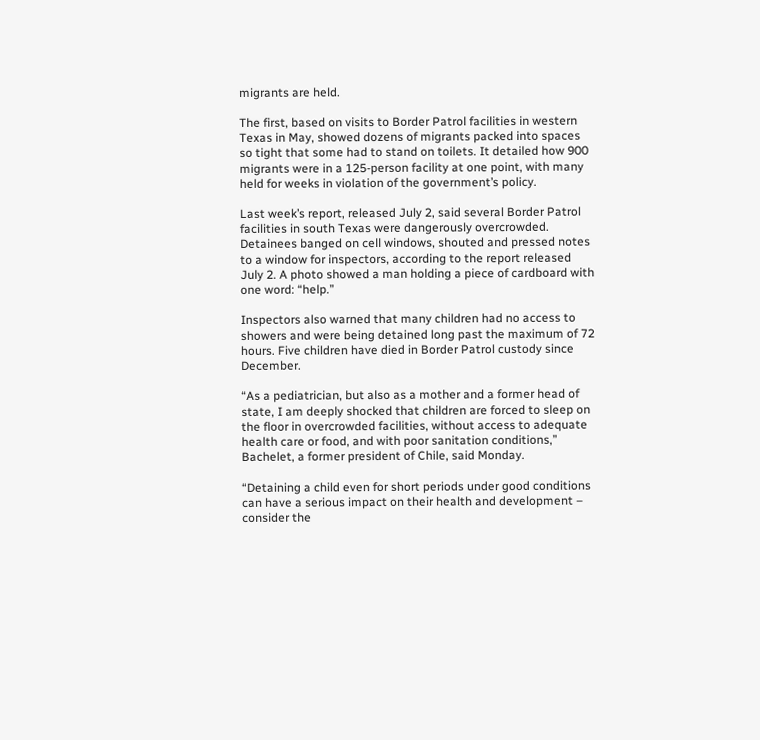migrants are held.

The first, based on visits to Border Patrol facilities in western Texas in May, showed dozens of migrants packed into spaces so tight that some had to stand on toilets. It detailed how 900 migrants were in a 125-person facility at one point, with many held for weeks in violation of the government’s policy.

Last week’s report, released July 2, said several Border Patrol facilities in south Texas were dangerously overcrowded. Detainees banged on cell windows, shouted and pressed notes to a window for inspectors, according to the report released July 2. A photo showed a man holding a piece of cardboard with one word: “help.”

Inspectors also warned that many children had no access to showers and were being detained long past the maximum of 72 hours. Five children have died in Border Patrol custody since December.

“As a pediatrician, but also as a mother and a former head of state, I am deeply shocked that children are forced to sleep on the floor in overcrowded facilities, without access to adequate health care or food, and with poor sanitation conditions,” Bachelet, a former president of Chile, said Monday.

“Detaining a child even for short periods under good conditions can have a serious impact on their health and development – consider the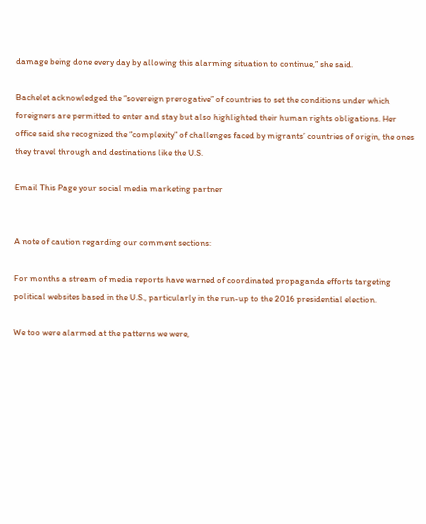damage being done every day by allowing this alarming situation to continue,” she said.

Bachelet acknowledged the “sovereign prerogative” of countries to set the conditions under which foreigners are permitted to enter and stay but also highlighted their human rights obligations. Her office said she recognized the “complexity” of challenges faced by migrants’ countries of origin, the ones they travel through and destinations like the U.S.

Email This Page your social media marketing partner


A note of caution regarding our comment sections:

For months a stream of media reports have warned of coordinated propaganda efforts targeting political websites based in the U.S., particularly in the run-up to the 2016 presidential election.

We too were alarmed at the patterns we were,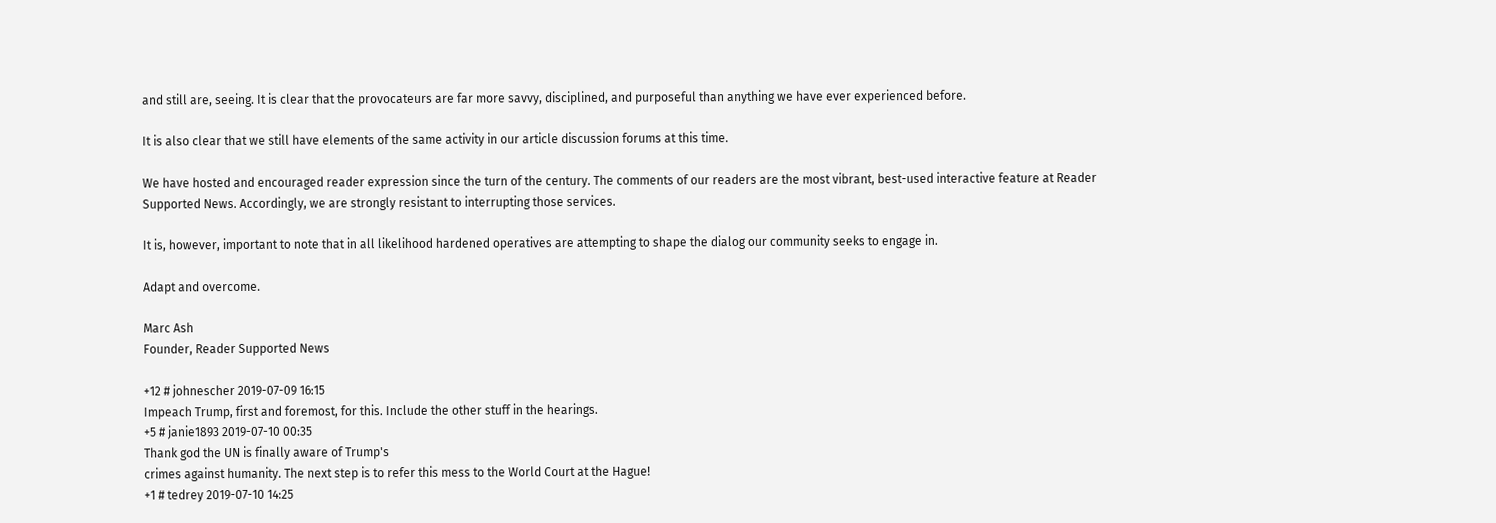and still are, seeing. It is clear that the provocateurs are far more savvy, disciplined, and purposeful than anything we have ever experienced before.

It is also clear that we still have elements of the same activity in our article discussion forums at this time.

We have hosted and encouraged reader expression since the turn of the century. The comments of our readers are the most vibrant, best-used interactive feature at Reader Supported News. Accordingly, we are strongly resistant to interrupting those services.

It is, however, important to note that in all likelihood hardened operatives are attempting to shape the dialog our community seeks to engage in.

Adapt and overcome.

Marc Ash
Founder, Reader Supported News

+12 # johnescher 2019-07-09 16:15
Impeach Trump, first and foremost, for this. Include the other stuff in the hearings.
+5 # janie1893 2019-07-10 00:35
Thank god the UN is finally aware of Trump's
crimes against humanity. The next step is to refer this mess to the World Court at the Hague!
+1 # tedrey 2019-07-10 14:25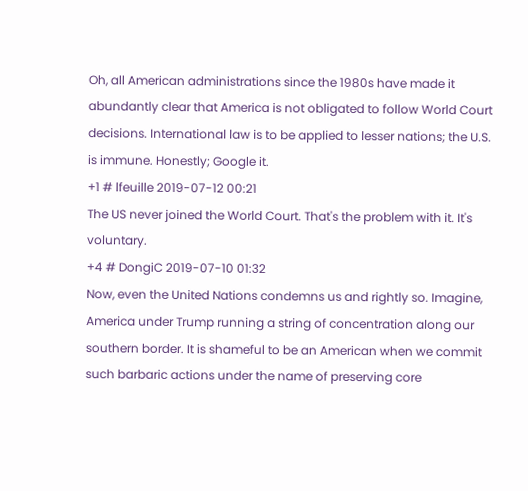Oh, all American administrations since the 1980s have made it abundantly clear that America is not obligated to follow World Court decisions. International law is to be applied to lesser nations; the U.S. is immune. Honestly; Google it.
+1 # lfeuille 2019-07-12 00:21
The US never joined the World Court. That's the problem with it. It's voluntary.
+4 # DongiC 2019-07-10 01:32
Now, even the United Nations condemns us and rightly so. Imagine, America under Trump running a string of concentration along our southern border. It is shameful to be an American when we commit such barbaric actions under the name of preserving core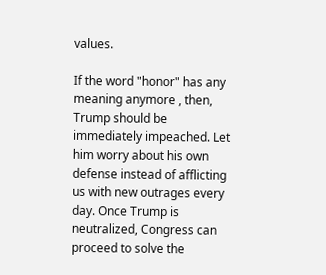values.

If the word "honor" has any meaning anymore , then, Trump should be immediately impeached. Let him worry about his own defense instead of afflicting us with new outrages every day. Once Trump is neutralized, Congress can proceed to solve the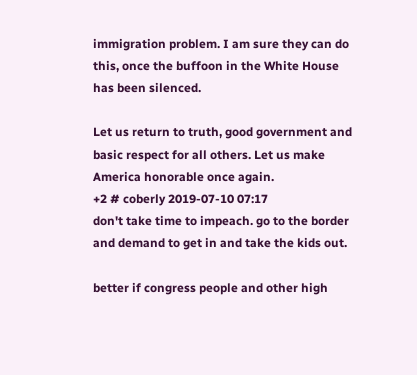immigration problem. I am sure they can do this, once the buffoon in the White House has been silenced.

Let us return to truth, good government and basic respect for all others. Let us make America honorable once again.
+2 # coberly 2019-07-10 07:17
don't take time to impeach. go to the border and demand to get in and take the kids out.

better if congress people and other high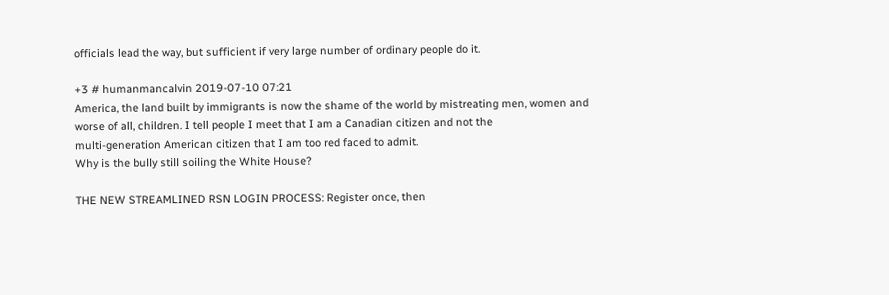officials lead the way, but sufficient if very large number of ordinary people do it.

+3 # humanmancalvin 2019-07-10 07:21
America, the land built by immigrants is now the shame of the world by mistreating men, women and worse of all, children. I tell people I meet that I am a Canadian citizen and not the
multi-generation American citizen that I am too red faced to admit.
Why is the bully still soiling the White House?

THE NEW STREAMLINED RSN LOGIN PROCESS: Register once, then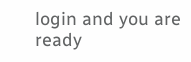login and you are ready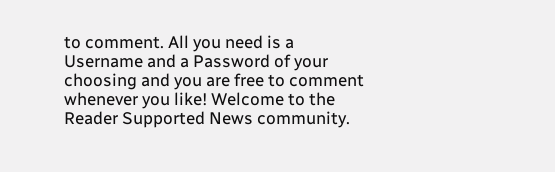to comment. All you need is a Username and a Password of your choosing and you are free to comment whenever you like! Welcome to the Reader Supported News community.